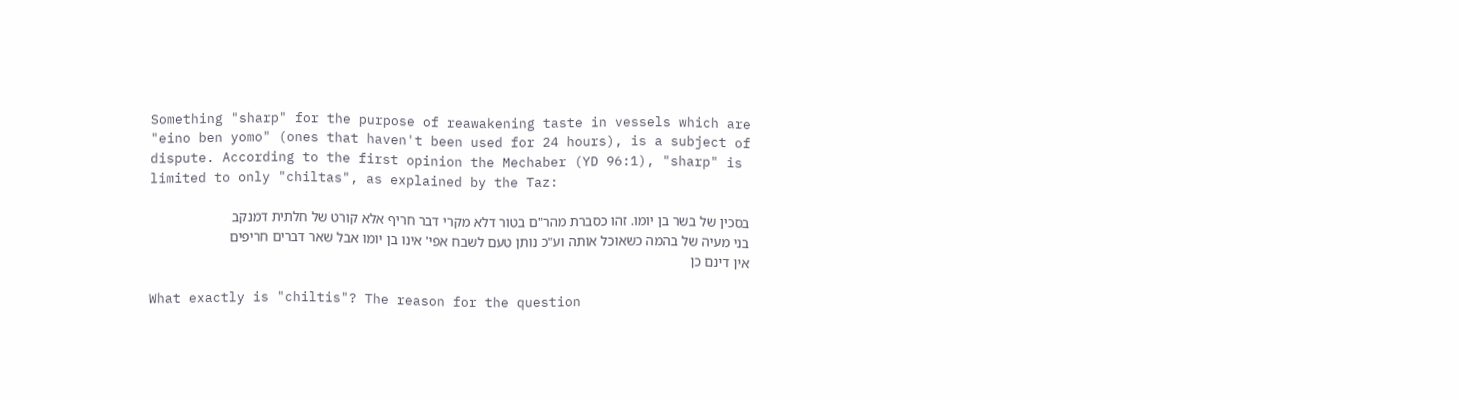Something "sharp" for the purpose of reawakening taste in vessels which are "eino ben yomo" (ones that haven't been used for 24 hours), is a subject of dispute. According to the first opinion the Mechaber (YD 96:1), "sharp" is limited to only "chiltas", as explained by the Taz:

בסכין של בשר בן יומו. זהו כסברת מהר"ם בטור דלא מקרי דבר חריף אלא קורט של חלתית דמנקב בני מעיה של בהמה כשאוכל אותה וע"כ נותן טעם לשבח אפי' אינו בן יומו אבל שאר דברים חריפים אין דינם כן

What exactly is "chiltis"? The reason for the question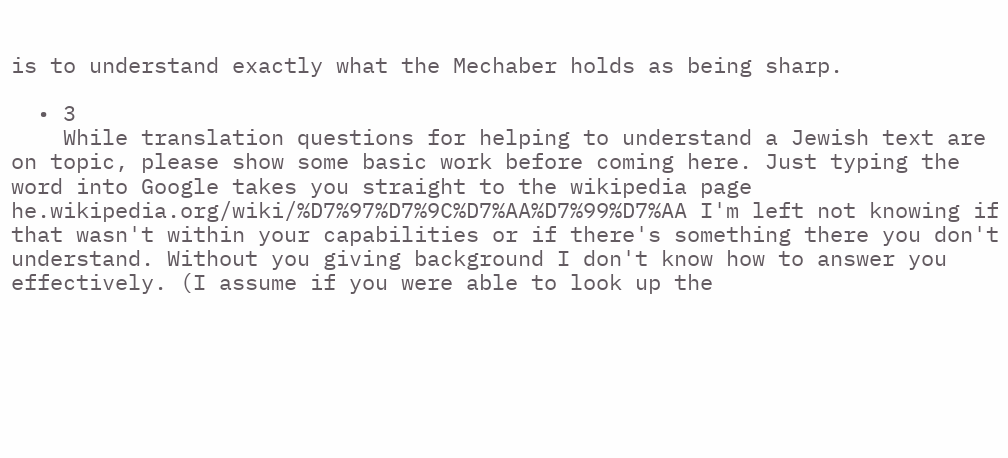is to understand exactly what the Mechaber holds as being sharp.

  • 3
    While translation questions for helping to understand a Jewish text are on topic, please show some basic work before coming here. Just typing the word into Google takes you straight to the wikipedia page he.wikipedia.org/wiki/%D7%97%D7%9C%D7%AA%D7%99%D7%AA I'm left not knowing if that wasn't within your capabilities or if there's something there you don't understand. Without you giving background I don't know how to answer you effectively. (I assume if you were able to look up the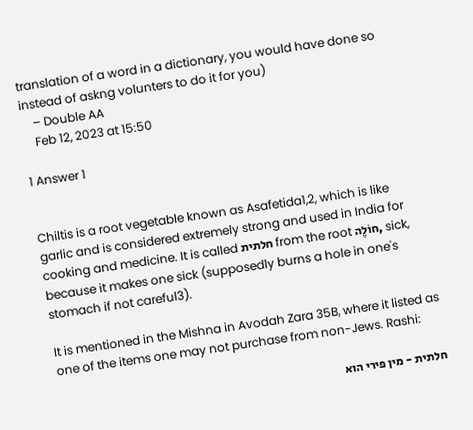translation of a word in a dictionary, you would have done so instead of askng volunters to do it for you)
    – Double AA
    Feb 12, 2023 at 15:50

1 Answer 1


Chiltis is a root vegetable known as Asafetida1,2, which is like garlic and is considered extremely strong and used in India for cooking and medicine. It is called חלתית from the root חוֹלֶה, sick, because it makes one sick (supposedly burns a hole in one's stomach if not careful3).

It is mentioned in the Mishna in Avodah Zara 35B, where it listed as one of the items one may not purchase from non-Jews. Rashi:

חלתית - מין פירי הוא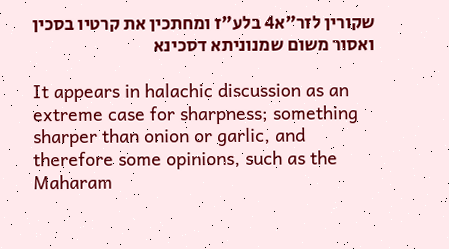שקורין לזר"א4 בלע"ז ומחתכין את קרטיו בסכין ואסור משום שמנוניתא דסכינא

It appears in halachic discussion as an extreme case for sharpness; something sharper than onion or garlic, and therefore some opinions, such as the Maharam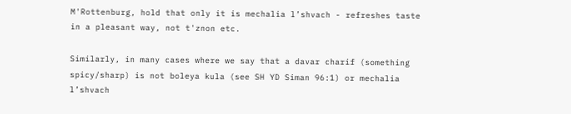M'Rottenburg, hold that only it is mechalia l’shvach - refreshes taste in a pleasant way, not t'znon etc.

Similarly, in many cases where we say that a davar charif (something spicy/sharp) is not boleya kula (see SH YD Siman 96:1) or mechalia l’shvach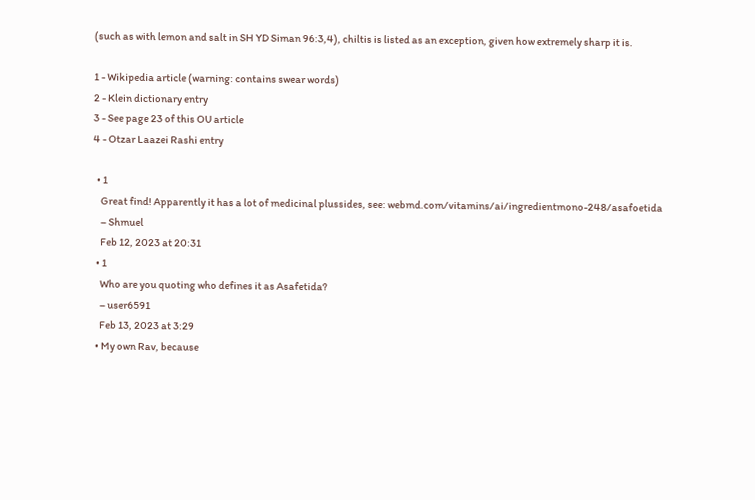(such as with lemon and salt in SH YD Siman 96:3,4), chiltis is listed as an exception, given how extremely sharp it is.

1 - Wikipedia article (warning: contains swear words)
2 - Klein dictionary entry
3 - See page 23 of this OU article
4 - Otzar Laazei Rashi entry

  • 1
    Great find! Apparently it has a lot of medicinal plussides, see: webmd.com/vitamins/ai/ingredientmono-248/asafoetida
    – Shmuel
    Feb 12, 2023 at 20:31
  • 1
    Who are you quoting who defines it as Asafetida?
    – user6591
    Feb 13, 2023 at 3:29
  • My own Rav, because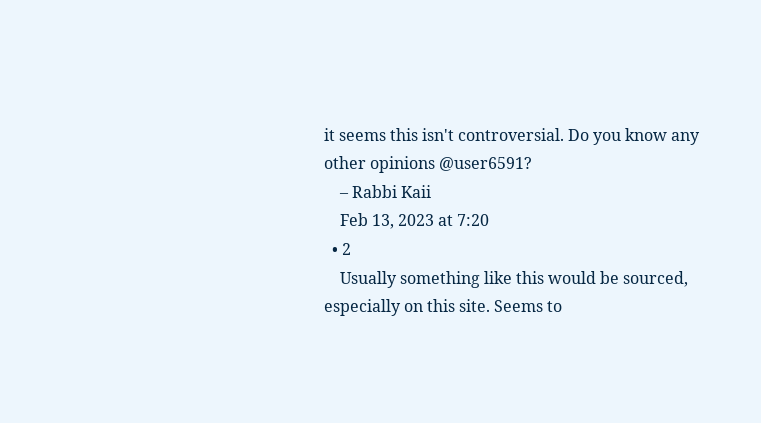it seems this isn't controversial. Do you know any other opinions @user6591?
    – Rabbi Kaii
    Feb 13, 2023 at 7:20
  • 2
    Usually something like this would be sourced, especially on this site. Seems to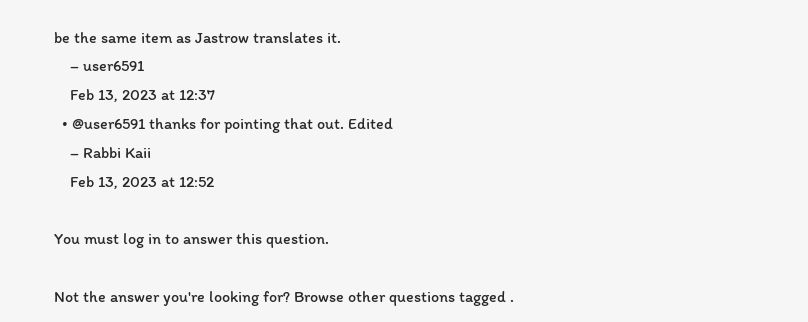be the same item as Jastrow translates it.
    – user6591
    Feb 13, 2023 at 12:37
  • @user6591 thanks for pointing that out. Edited
    – Rabbi Kaii
    Feb 13, 2023 at 12:52

You must log in to answer this question.

Not the answer you're looking for? Browse other questions tagged .